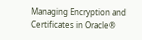Managing Encryption and Certificates in Oracle®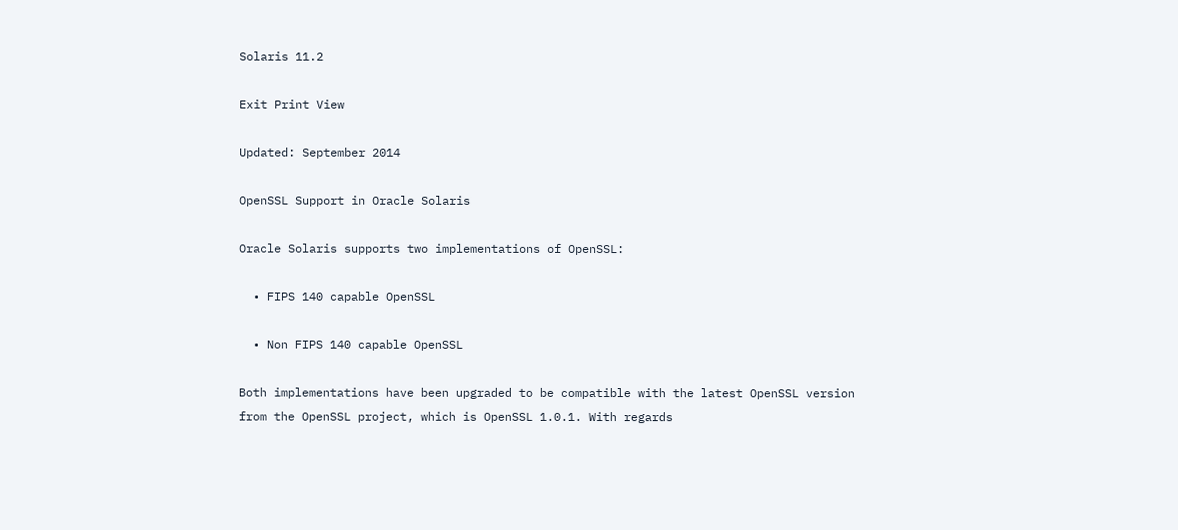Solaris 11.2

Exit Print View

Updated: September 2014

OpenSSL Support in Oracle Solaris

Oracle Solaris supports two implementations of OpenSSL:

  • FIPS 140 capable OpenSSL

  • Non FIPS 140 capable OpenSSL

Both implementations have been upgraded to be compatible with the latest OpenSSL version from the OpenSSL project, which is OpenSSL 1.0.1. With regards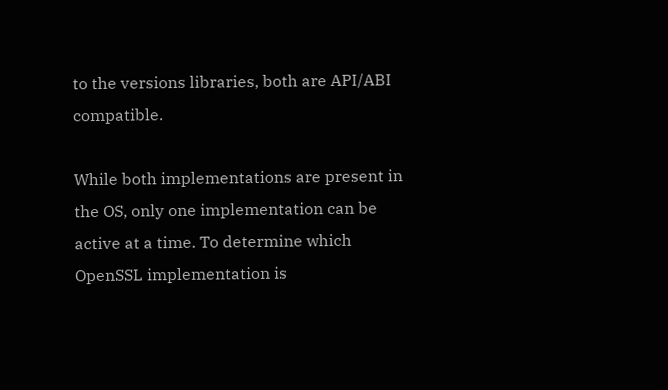to the versions libraries, both are API/ABI compatible.

While both implementations are present in the OS, only one implementation can be active at a time. To determine which OpenSSL implementation is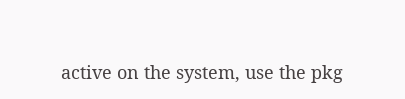active on the system, use the pkg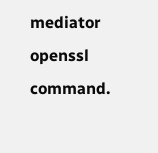mediator openssl command.